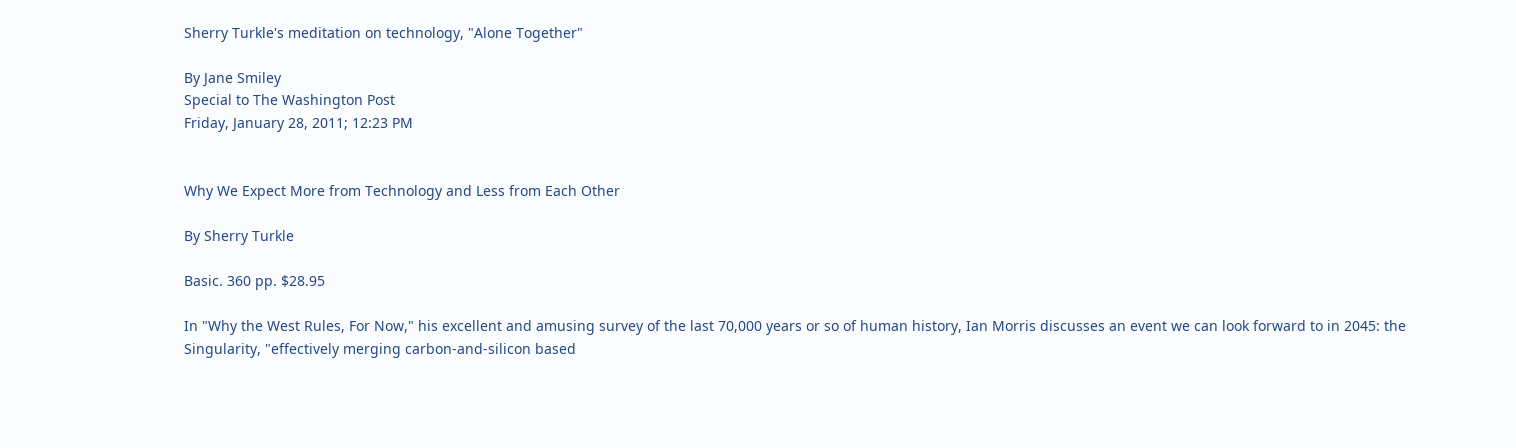Sherry Turkle's meditation on technology, "Alone Together"

By Jane Smiley
Special to The Washington Post
Friday, January 28, 2011; 12:23 PM


Why We Expect More from Technology and Less from Each Other

By Sherry Turkle

Basic. 360 pp. $28.95

In "Why the West Rules, For Now," his excellent and amusing survey of the last 70,000 years or so of human history, Ian Morris discusses an event we can look forward to in 2045: the Singularity, "effectively merging carbon-and-silicon based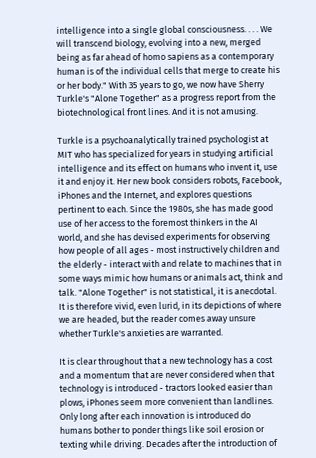intelligence into a single global consciousness. . . . We will transcend biology, evolving into a new, merged being as far ahead of homo sapiens as a contemporary human is of the individual cells that merge to create his or her body." With 35 years to go, we now have Sherry Turkle's "Alone Together" as a progress report from the biotechnological front lines. And it is not amusing.

Turkle is a psychoanalytically trained psychologist at MIT who has specialized for years in studying artificial intelligence and its effect on humans who invent it, use it and enjoy it. Her new book considers robots, Facebook, iPhones and the Internet, and explores questions pertinent to each. Since the 1980s, she has made good use of her access to the foremost thinkers in the AI world, and she has devised experiments for observing how people of all ages - most instructively children and the elderly - interact with and relate to machines that in some ways mimic how humans or animals act, think and talk. "Alone Together" is not statistical, it is anecdotal. It is therefore vivid, even lurid, in its depictions of where we are headed, but the reader comes away unsure whether Turkle's anxieties are warranted.

It is clear throughout that a new technology has a cost and a momentum that are never considered when that technology is introduced - tractors looked easier than plows, iPhones seem more convenient than landlines. Only long after each innovation is introduced do humans bother to ponder things like soil erosion or texting while driving. Decades after the introduction of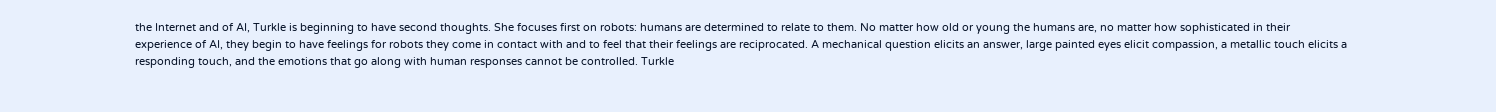the Internet and of AI, Turkle is beginning to have second thoughts. She focuses first on robots: humans are determined to relate to them. No matter how old or young the humans are, no matter how sophisticated in their experience of AI, they begin to have feelings for robots they come in contact with and to feel that their feelings are reciprocated. A mechanical question elicits an answer, large painted eyes elicit compassion, a metallic touch elicits a responding touch, and the emotions that go along with human responses cannot be controlled. Turkle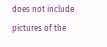does not include pictures of the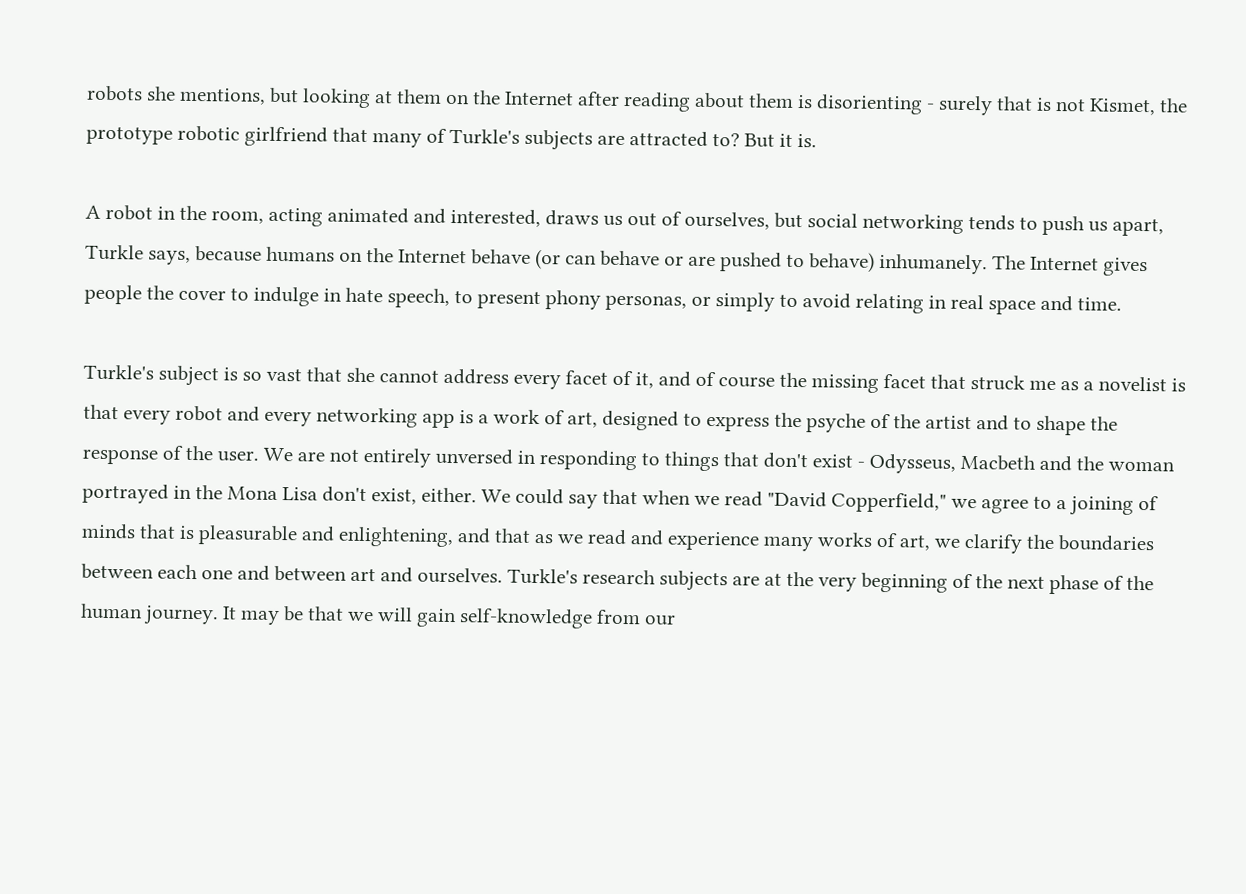robots she mentions, but looking at them on the Internet after reading about them is disorienting - surely that is not Kismet, the prototype robotic girlfriend that many of Turkle's subjects are attracted to? But it is.

A robot in the room, acting animated and interested, draws us out of ourselves, but social networking tends to push us apart, Turkle says, because humans on the Internet behave (or can behave or are pushed to behave) inhumanely. The Internet gives people the cover to indulge in hate speech, to present phony personas, or simply to avoid relating in real space and time.

Turkle's subject is so vast that she cannot address every facet of it, and of course the missing facet that struck me as a novelist is that every robot and every networking app is a work of art, designed to express the psyche of the artist and to shape the response of the user. We are not entirely unversed in responding to things that don't exist - Odysseus, Macbeth and the woman portrayed in the Mona Lisa don't exist, either. We could say that when we read "David Copperfield," we agree to a joining of minds that is pleasurable and enlightening, and that as we read and experience many works of art, we clarify the boundaries between each one and between art and ourselves. Turkle's research subjects are at the very beginning of the next phase of the human journey. It may be that we will gain self-knowledge from our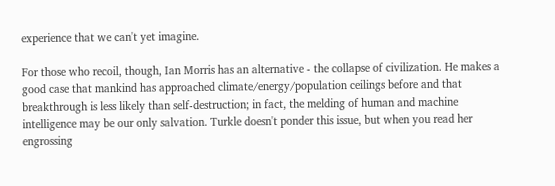experience that we can't yet imagine.

For those who recoil, though, Ian Morris has an alternative - the collapse of civilization. He makes a good case that mankind has approached climate/energy/population ceilings before and that breakthrough is less likely than self-destruction; in fact, the melding of human and machine intelligence may be our only salvation. Turkle doesn't ponder this issue, but when you read her engrossing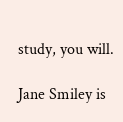study, you will.

Jane Smiley is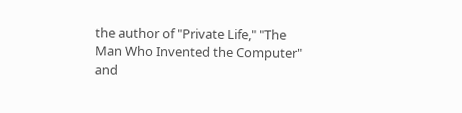the author of "Private Life," "The Man Who Invented the Computer" and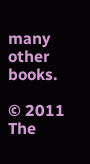many other books.

© 2011 The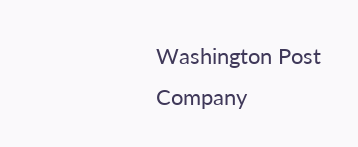Washington Post Company